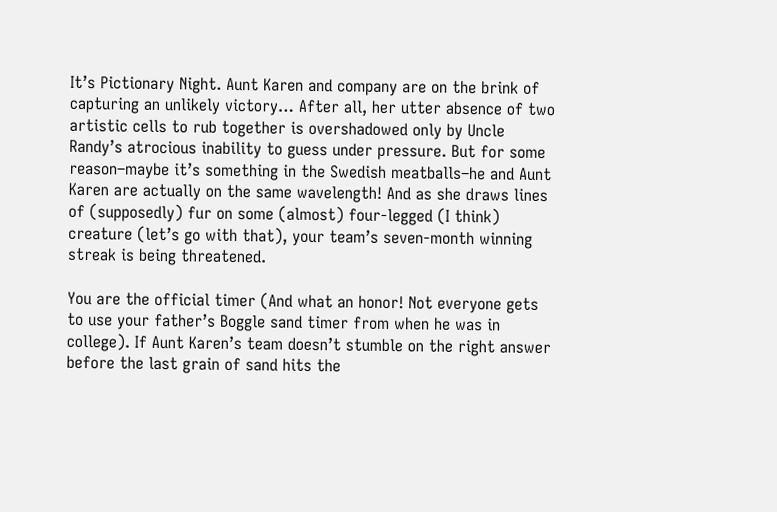It’s Pictionary Night. Aunt Karen and company are on the brink of capturing an unlikely victory… After all, her utter absence of two artistic cells to rub together is overshadowed only by Uncle Randy’s atrocious inability to guess under pressure. But for some reason–maybe it’s something in the Swedish meatballs–he and Aunt Karen are actually on the same wavelength! And as she draws lines of (supposedly) fur on some (almost) four-legged (I think) creature (let’s go with that), your team’s seven-month winning streak is being threatened.

You are the official timer (And what an honor! Not everyone gets to use your father’s Boggle sand timer from when he was in college). If Aunt Karen’s team doesn’t stumble on the right answer before the last grain of sand hits the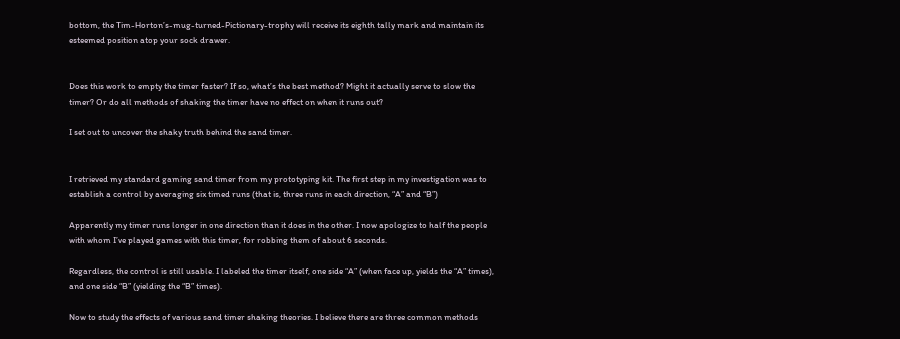bottom, the Tim-Horton’s-mug-turned-Pictionary-trophy will receive its eighth tally mark and maintain its esteemed position atop your sock drawer.


Does this work to empty the timer faster? If so, what’s the best method? Might it actually serve to slow the timer? Or do all methods of shaking the timer have no effect on when it runs out?

I set out to uncover the shaky truth behind the sand timer.


I retrieved my standard gaming sand timer from my prototyping kit. The first step in my investigation was to establish a control by averaging six timed runs (that is, three runs in each direction, “A” and “B”)

Apparently my timer runs longer in one direction than it does in the other. I now apologize to half the people with whom I’ve played games with this timer, for robbing them of about 6 seconds.

Regardless, the control is still usable. I labeled the timer itself, one side “A” (when face up, yields the “A” times), and one side “B” (yielding the “B” times).

Now to study the effects of various sand timer shaking theories. I believe there are three common methods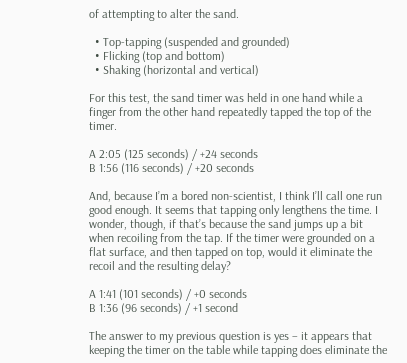of attempting to alter the sand.

  • Top-tapping (suspended and grounded)
  • Flicking (top and bottom)
  • Shaking (horizontal and vertical)

For this test, the sand timer was held in one hand while a finger from the other hand repeatedly tapped the top of the timer.

A 2:05 (125 seconds) / +24 seconds
B 1:56 (116 seconds) / +20 seconds

And, because I’m a bored non-scientist, I think I’ll call one run good enough. It seems that tapping only lengthens the time. I wonder, though, if that’s because the sand jumps up a bit when recoiling from the tap. If the timer were grounded on a flat surface, and then tapped on top, would it eliminate the recoil and the resulting delay?

A 1:41 (101 seconds) / +0 seconds
B 1:36 (96 seconds) / +1 second

The answer to my previous question is yes – it appears that keeping the timer on the table while tapping does eliminate the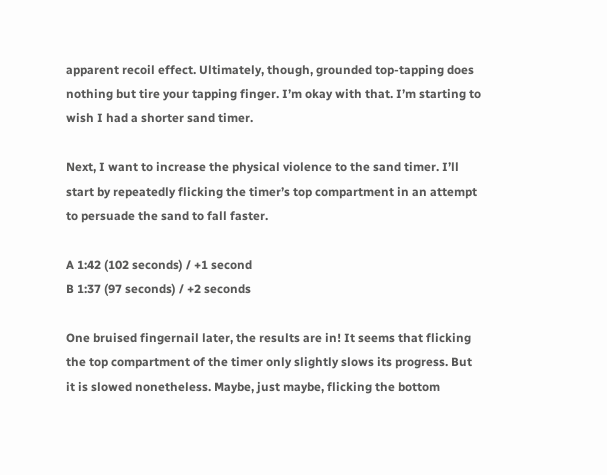apparent recoil effect. Ultimately, though, grounded top-tapping does nothing but tire your tapping finger. I’m okay with that. I’m starting to wish I had a shorter sand timer.

Next, I want to increase the physical violence to the sand timer. I’ll start by repeatedly flicking the timer’s top compartment in an attempt to persuade the sand to fall faster.

A 1:42 (102 seconds) / +1 second
B 1:37 (97 seconds) / +2 seconds

One bruised fingernail later, the results are in! It seems that flicking the top compartment of the timer only slightly slows its progress. But it is slowed nonetheless. Maybe, just maybe, flicking the bottom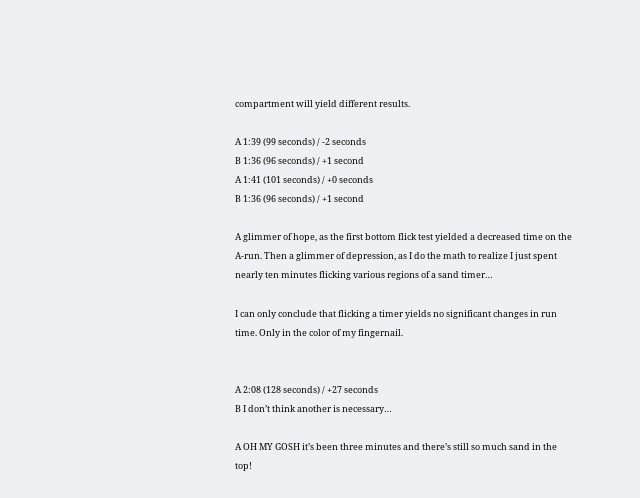compartment will yield different results.

A 1:39 (99 seconds) / -2 seconds
B 1:36 (96 seconds) / +1 second
A 1:41 (101 seconds) / +0 seconds
B 1:36 (96 seconds) / +1 second

A glimmer of hope, as the first bottom flick test yielded a decreased time on the A-run. Then a glimmer of depression, as I do the math to realize I just spent nearly ten minutes flicking various regions of a sand timer…

I can only conclude that flicking a timer yields no significant changes in run time. Only in the color of my fingernail.


A 2:08 (128 seconds) / +27 seconds
B I don’t think another is necessary…

A OH MY GOSH it’s been three minutes and there’s still so much sand in the top!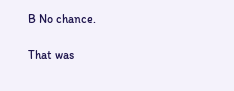B No chance.

That was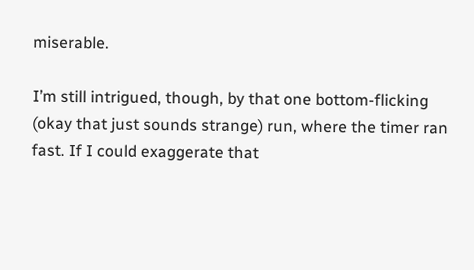miserable.

I’m still intrigued, though, by that one bottom-flicking (okay that just sounds strange) run, where the timer ran fast. If I could exaggerate that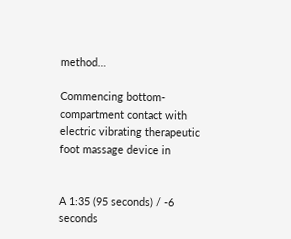method…

Commencing bottom-compartment contact with electric vibrating therapeutic foot massage device in


A 1:35 (95 seconds) / -6 seconds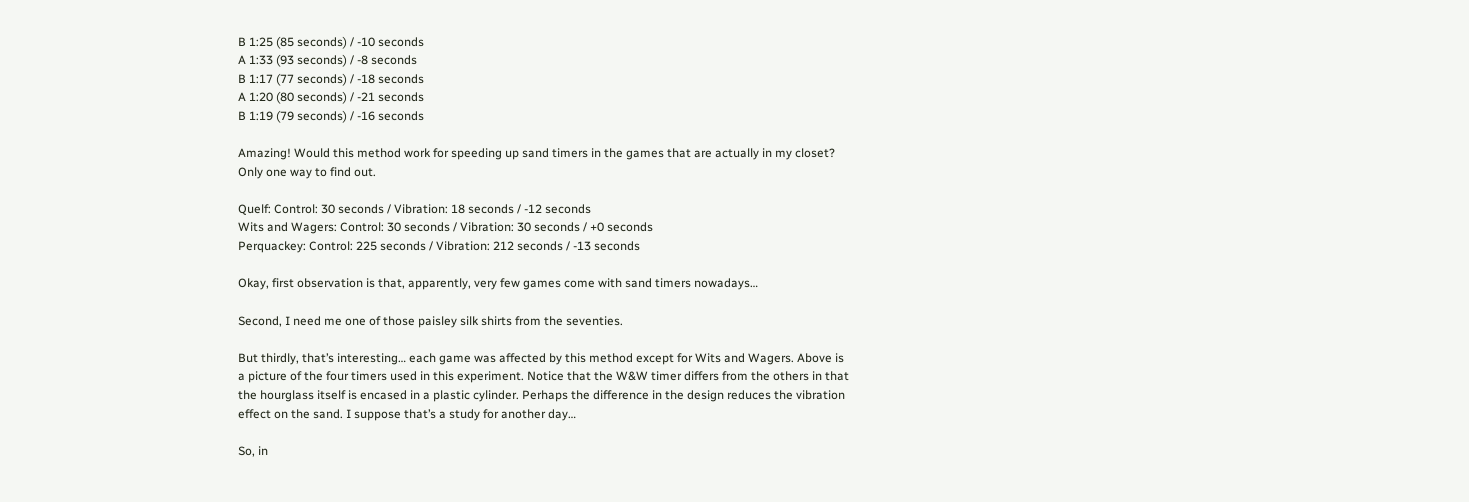B 1:25 (85 seconds) / -10 seconds
A 1:33 (93 seconds) / -8 seconds
B 1:17 (77 seconds) / -18 seconds
A 1:20 (80 seconds) / -21 seconds
B 1:19 (79 seconds) / -16 seconds

Amazing! Would this method work for speeding up sand timers in the games that are actually in my closet? Only one way to find out.

Quelf: Control: 30 seconds / Vibration: 18 seconds / -12 seconds
Wits and Wagers: Control: 30 seconds / Vibration: 30 seconds / +0 seconds
Perquackey: Control: 225 seconds / Vibration: 212 seconds / -13 seconds

Okay, first observation is that, apparently, very few games come with sand timers nowadays…

Second, I need me one of those paisley silk shirts from the seventies.

But thirdly, that’s interesting… each game was affected by this method except for Wits and Wagers. Above is a picture of the four timers used in this experiment. Notice that the W&W timer differs from the others in that the hourglass itself is encased in a plastic cylinder. Perhaps the difference in the design reduces the vibration effect on the sand. I suppose that’s a study for another day…

So, in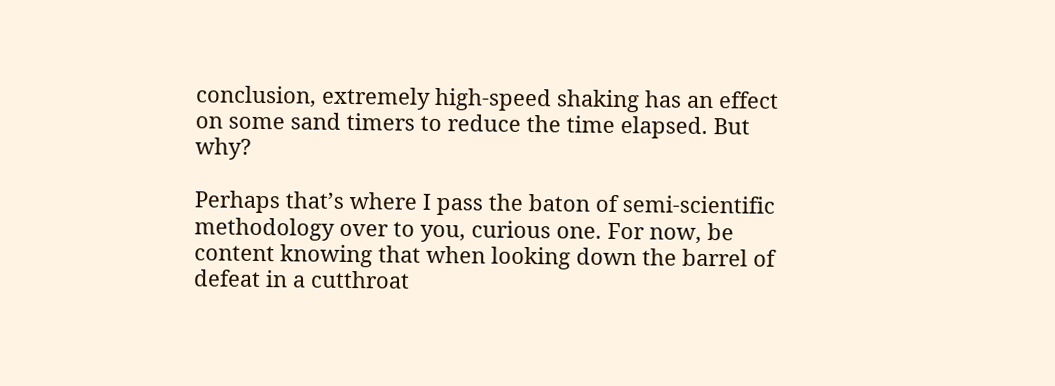conclusion, extremely high-speed shaking has an effect on some sand timers to reduce the time elapsed. But why?

Perhaps that’s where I pass the baton of semi-scientific methodology over to you, curious one. For now, be content knowing that when looking down the barrel of defeat in a cutthroat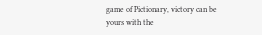game of Pictionary, victory can be yours with the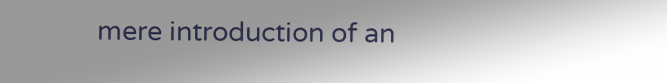mere introduction of an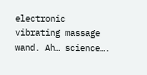electronic vibrating massage wand. Ah… science….